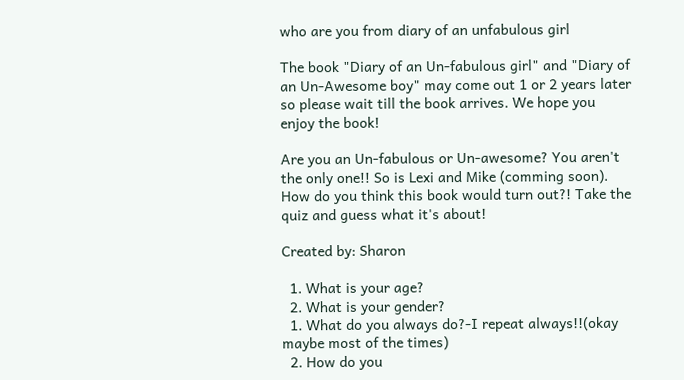who are you from diary of an unfabulous girl

The book "Diary of an Un-fabulous girl" and "Diary of an Un-Awesome boy" may come out 1 or 2 years later so please wait till the book arrives. We hope you enjoy the book!

Are you an Un-fabulous or Un-awesome? You aren't the only one!! So is Lexi and Mike (comming soon). How do you think this book would turn out?! Take the quiz and guess what it's about!

Created by: Sharon

  1. What is your age?
  2. What is your gender?
  1. What do you always do?-I repeat always!!(okay maybe most of the times)
  2. How do you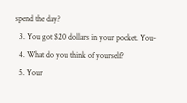spend the day?
  3. You got $20 dollars in your pocket. You-
  4. What do you think of yourself?
  5. Your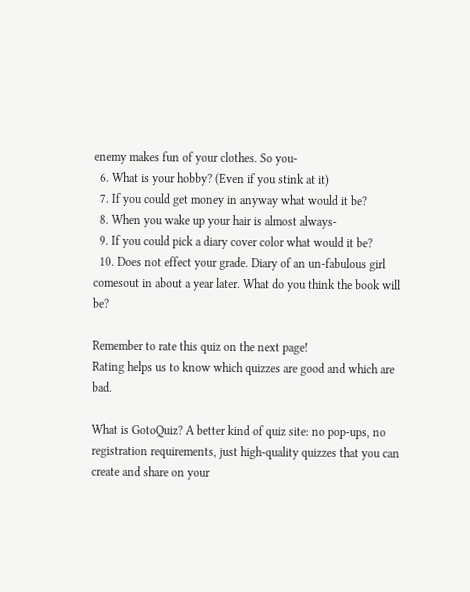enemy makes fun of your clothes. So you-
  6. What is your hobby? (Even if you stink at it)
  7. If you could get money in anyway what would it be?
  8. When you wake up your hair is almost always-
  9. If you could pick a diary cover color what would it be?
  10. Does not effect your grade. Diary of an un-fabulous girl comesout in about a year later. What do you think the book will be?

Remember to rate this quiz on the next page!
Rating helps us to know which quizzes are good and which are bad.

What is GotoQuiz? A better kind of quiz site: no pop-ups, no registration requirements, just high-quality quizzes that you can create and share on your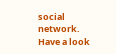social network. Have a look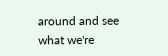around and see what we're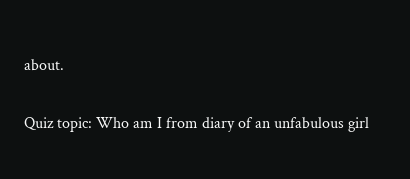about.

Quiz topic: Who am I from diary of an unfabulous girl